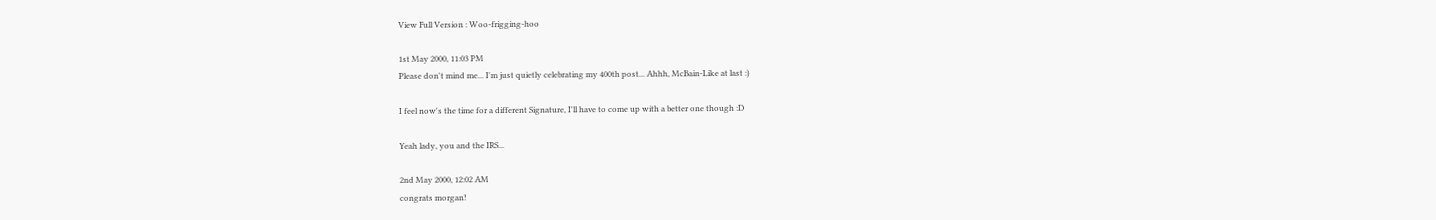View Full Version : Woo-frigging-hoo

1st May 2000, 11:03 PM
Please don't mind me... I'm just quietly celebrating my 400th post... Ahhh, McBain-Like at last :)

I feel now's the time for a different Signature, I'll have to come up with a better one though :D

Yeah lady, you and the IRS...

2nd May 2000, 12:02 AM
congrats morgan!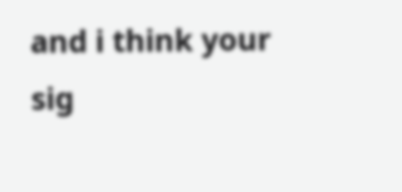and i think your sig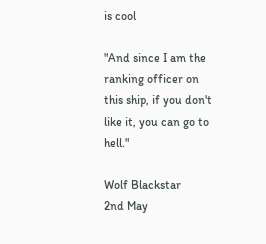is cool

"And since I am the ranking officer on this ship, if you don't like it, you can go to hell."

Wolf Blackstar
2nd May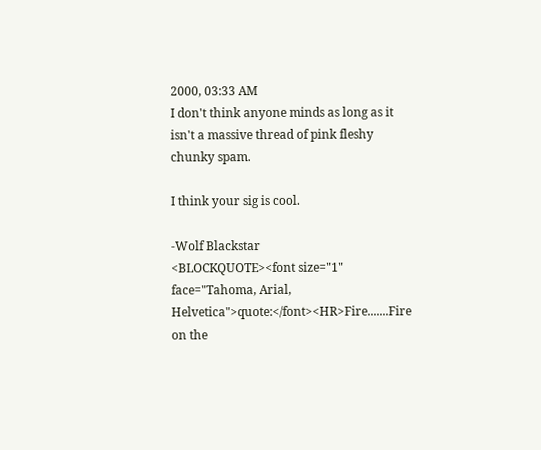2000, 03:33 AM
I don't think anyone minds as long as it isn't a massive thread of pink fleshy chunky spam.

I think your sig is cool.

-Wolf Blackstar
<BLOCKQUOTE><font size="1" face="Tahoma, Arial, Helvetica">quote:</font><HR>Fire.......Fire on the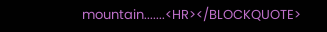mountain.......<HR></BLOCKQUOTE>